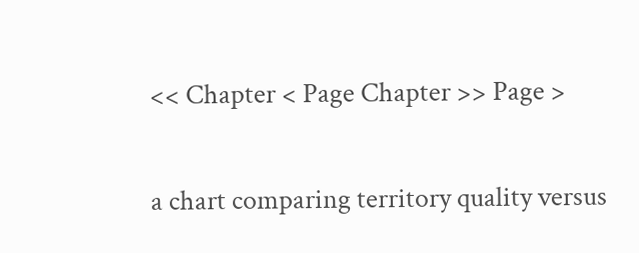<< Chapter < Page Chapter >> Page >

a chart comparing territory quality versus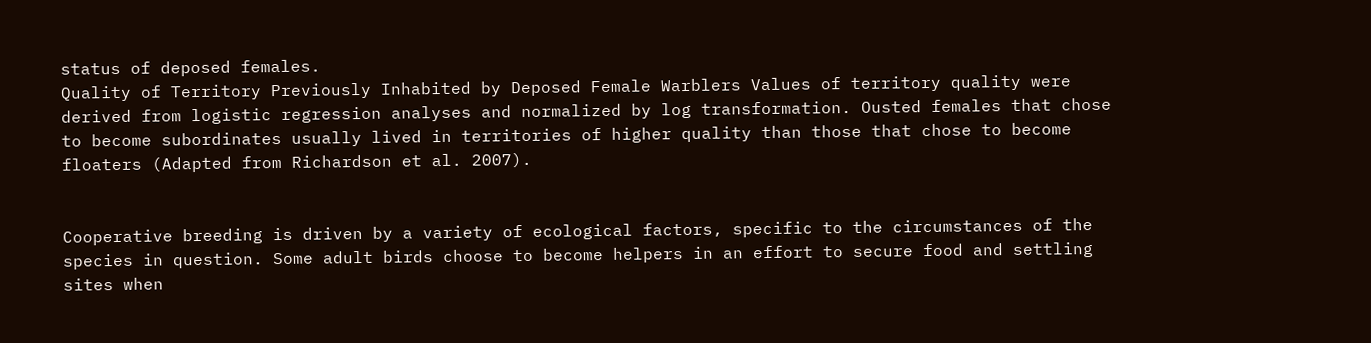status of deposed females.
Quality of Territory Previously Inhabited by Deposed Female Warblers Values of territory quality were derived from logistic regression analyses and normalized by log transformation. Ousted females that chose to become subordinates usually lived in territories of higher quality than those that chose to become floaters (Adapted from Richardson et al. 2007).


Cooperative breeding is driven by a variety of ecological factors, specific to the circumstances of the species in question. Some adult birds choose to become helpers in an effort to secure food and settling sites when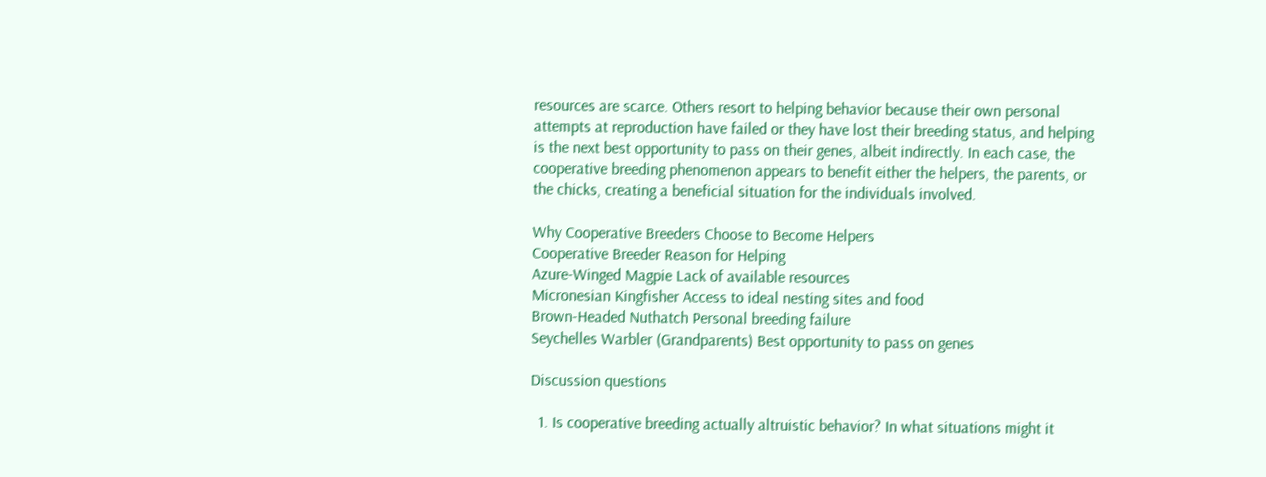resources are scarce. Others resort to helping behavior because their own personal attempts at reproduction have failed or they have lost their breeding status, and helping is the next best opportunity to pass on their genes, albeit indirectly. In each case, the cooperative breeding phenomenon appears to benefit either the helpers, the parents, or the chicks, creating a beneficial situation for the individuals involved.

Why Cooperative Breeders Choose to Become Helpers
Cooperative Breeder Reason for Helping
Azure-Winged Magpie Lack of available resources
Micronesian Kingfisher Access to ideal nesting sites and food
Brown-Headed Nuthatch Personal breeding failure
Seychelles Warbler (Grandparents) Best opportunity to pass on genes

Discussion questions

  1. Is cooperative breeding actually altruistic behavior? In what situations might it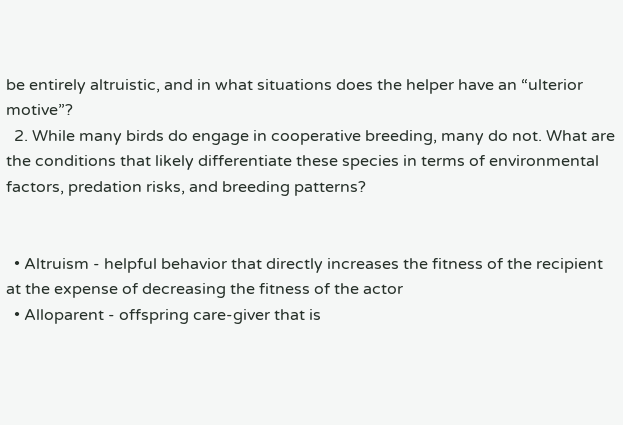be entirely altruistic, and in what situations does the helper have an “ulterior motive”?
  2. While many birds do engage in cooperative breeding, many do not. What are the conditions that likely differentiate these species in terms of environmental factors, predation risks, and breeding patterns?


  • Altruism - helpful behavior that directly increases the fitness of the recipient at the expense of decreasing the fitness of the actor
  • Alloparent - offspring care-giver that is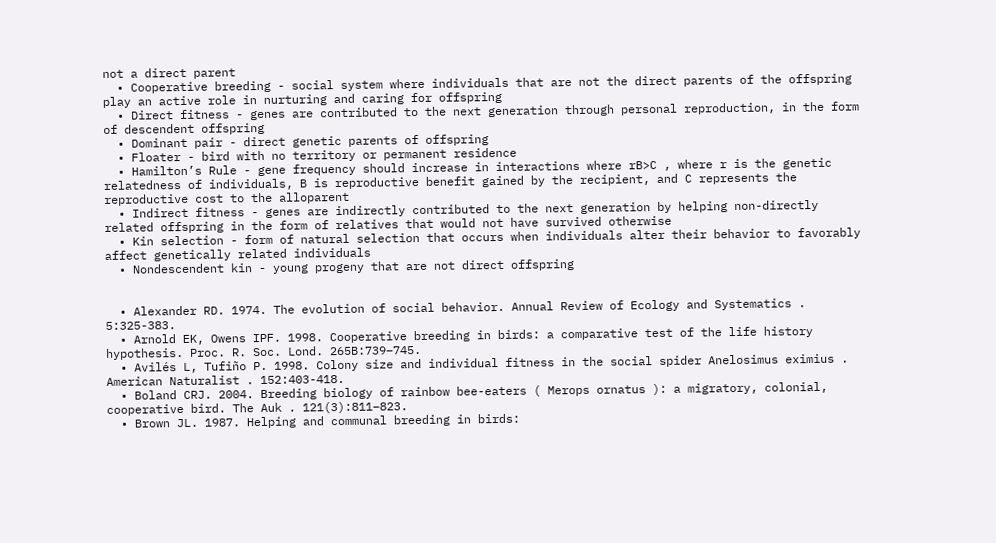not a direct parent
  • Cooperative breeding - social system where individuals that are not the direct parents of the offspring play an active role in nurturing and caring for offspring
  • Direct fitness - genes are contributed to the next generation through personal reproduction, in the form of descendent offspring
  • Dominant pair - direct genetic parents of offspring
  • Floater - bird with no territory or permanent residence
  • Hamilton’s Rule - gene frequency should increase in interactions where rB>C , where r is the genetic relatedness of individuals, B is reproductive benefit gained by the recipient, and C represents the reproductive cost to the alloparent
  • Indirect fitness - genes are indirectly contributed to the next generation by helping non-directly related offspring in the form of relatives that would not have survived otherwise
  • Kin selection - form of natural selection that occurs when individuals alter their behavior to favorably affect genetically related individuals
  • Nondescendent kin - young progeny that are not direct offspring


  • Alexander RD. 1974. The evolution of social behavior. Annual Review of Ecology and Systematics . 5:325-383.
  • Arnold EK, Owens IPF. 1998. Cooperative breeding in birds: a comparative test of the life history hypothesis. Proc. R. Soc. Lond. 265B:739–745.
  • Avilés L, Tufiño P. 1998. Colony size and individual fitness in the social spider Anelosimus eximius . American Naturalist . 152:403-418.
  • Boland CRJ. 2004. Breeding biology of rainbow bee-eaters ( Merops ornatus ): a migratory, colonial, cooperative bird. The Auk . 121(3):811–823.
  • Brown JL. 1987. Helping and communal breeding in birds: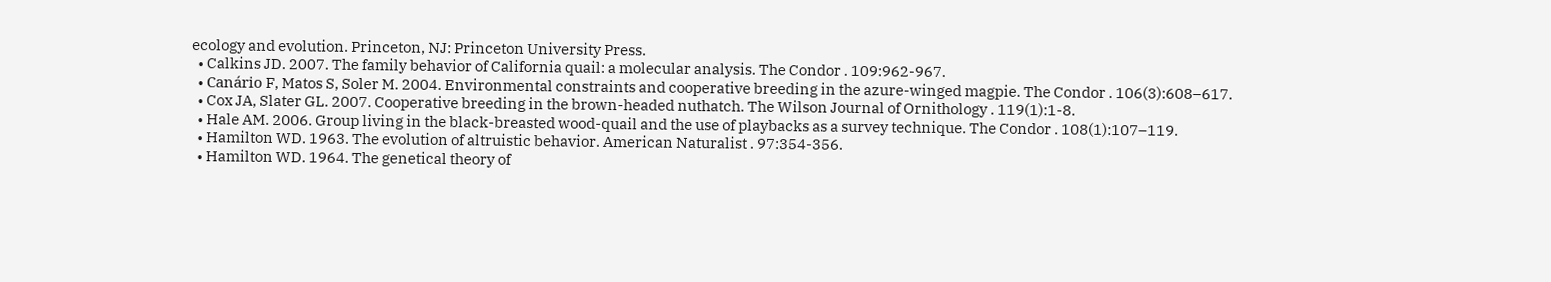ecology and evolution. Princeton, NJ: Princeton University Press.
  • Calkins JD. 2007. The family behavior of California quail: a molecular analysis. The Condor . 109:962-967.
  • Canário F, Matos S, Soler M. 2004. Environmental constraints and cooperative breeding in the azure-winged magpie. The Condor . 106(3):608–617.
  • Cox JA, Slater GL. 2007. Cooperative breeding in the brown-headed nuthatch. The Wilson Journal of Ornithology . 119(1):1-8.
  • Hale AM. 2006. Group living in the black-breasted wood-quail and the use of playbacks as a survey technique. The Condor . 108(1):107–119.
  • Hamilton WD. 1963. The evolution of altruistic behavior. American Naturalist . 97:354-356.
  • Hamilton WD. 1964. The genetical theory of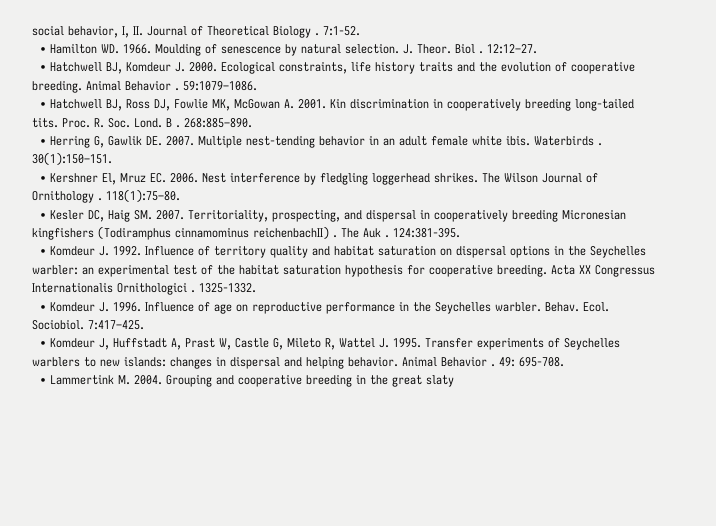social behavior, I, II. Journal of Theoretical Biology . 7:1-52.
  • Hamilton WD. 1966. Moulding of senescence by natural selection. J. Theor. Biol . 12:12–27.
  • Hatchwell BJ, Komdeur J. 2000. Ecological constraints, life history traits and the evolution of cooperative breeding. Animal Behavior . 59:1079–1086.
  • Hatchwell BJ, Ross DJ, Fowlie MK, McGowan A. 2001. Kin discrimination in cooperatively breeding long-tailed tits. Proc. R. Soc. Lond. B . 268:885–890.
  • Herring G, Gawlik DE. 2007. Multiple nest-tending behavior in an adult female white ibis. Waterbirds . 30(1):150–151.
  • Kershner El, Mruz EC. 2006. Nest interference by fledgling loggerhead shrikes. The Wilson Journal of Ornithology . 118(1):75–80.
  • Kesler DC, Haig SM. 2007. Territoriality, prospecting, and dispersal in cooperatively breeding Micronesian kingfishers (Todiramphus cinnamominus reichenbachII) . The Auk . 124:381-395.
  • Komdeur J. 1992. Influence of territory quality and habitat saturation on dispersal options in the Seychelles warbler: an experimental test of the habitat saturation hypothesis for cooperative breeding. Acta XX Congressus Internationalis Ornithologici . 1325-1332.
  • Komdeur J. 1996. Influence of age on reproductive performance in the Seychelles warbler. Behav. Ecol. Sociobiol. 7:417–425.
  • Komdeur J, Huffstadt A, Prast W, Castle G, Mileto R, Wattel J. 1995. Transfer experiments of Seychelles warblers to new islands: changes in dispersal and helping behavior. Animal Behavior . 49: 695-708.
  • Lammertink M. 2004. Grouping and cooperative breeding in the great slaty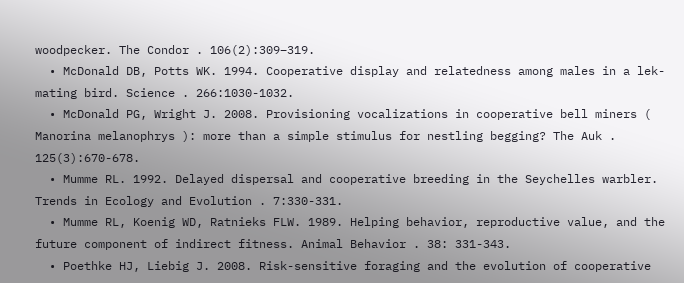woodpecker. The Condor . 106(2):309–319.
  • McDonald DB, Potts WK. 1994. Cooperative display and relatedness among males in a lek-mating bird. Science . 266:1030-1032.
  • McDonald PG, Wright J. 2008. Provisioning vocalizations in cooperative bell miners ( Manorina melanophrys ): more than a simple stimulus for nestling begging? The Auk . 125(3):670-678.
  • Mumme RL. 1992. Delayed dispersal and cooperative breeding in the Seychelles warbler. Trends in Ecology and Evolution . 7:330-331.
  • Mumme RL, Koenig WD, Ratnieks FLW. 1989. Helping behavior, reproductive value, and the future component of indirect fitness. Animal Behavior . 38: 331-343.
  • Poethke HJ, Liebig J. 2008. Risk-sensitive foraging and the evolution of cooperative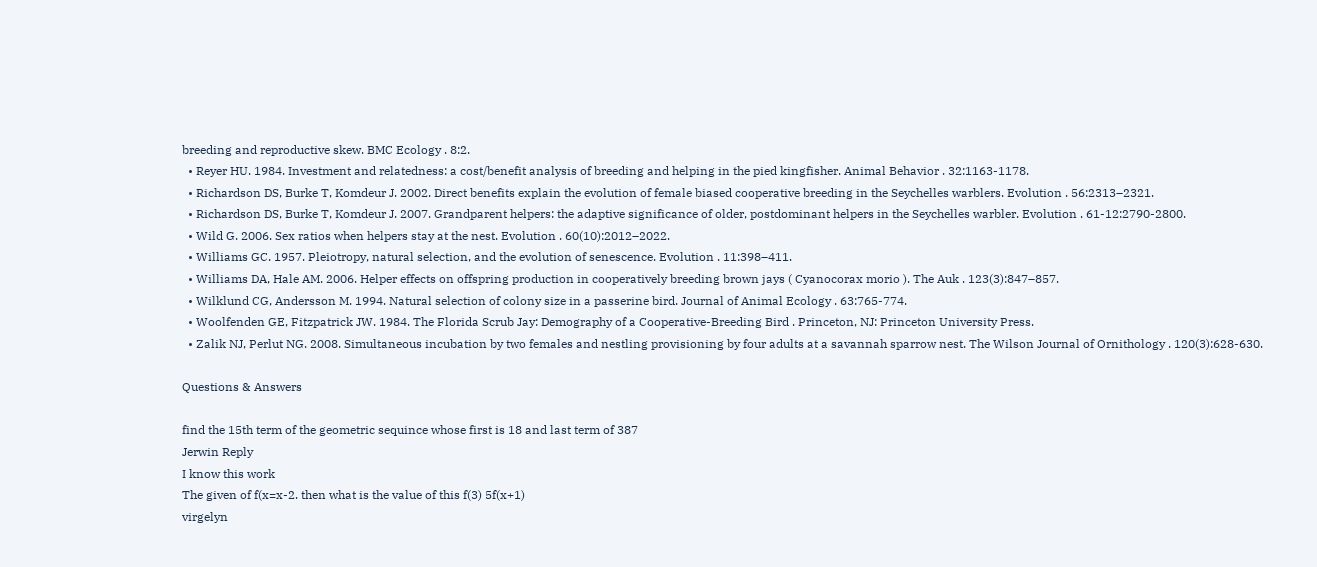breeding and reproductive skew. BMC Ecology . 8:2.
  • Reyer HU. 1984. Investment and relatedness: a cost/benefit analysis of breeding and helping in the pied kingfisher. Animal Behavior . 32:1163-1178.
  • Richardson DS, Burke T, Komdeur J. 2002. Direct benefits explain the evolution of female biased cooperative breeding in the Seychelles warblers. Evolution . 56:2313–2321.
  • Richardson DS, Burke T, Komdeur J. 2007. Grandparent helpers: the adaptive significance of older, postdominant helpers in the Seychelles warbler. Evolution . 61-12:2790-2800.
  • Wild G. 2006. Sex ratios when helpers stay at the nest. Evolution . 60(10):2012–2022.
  • Williams GC. 1957. Pleiotropy, natural selection, and the evolution of senescence. Evolution . 11:398–411.
  • Williams DA, Hale AM. 2006. Helper effects on offspring production in cooperatively breeding brown jays ( Cyanocorax morio ). The Auk . 123(3):847–857.
  • Wilklund CG, Andersson M. 1994. Natural selection of colony size in a passerine bird. Journal of Animal Ecology . 63:765-774.
  • Woolfenden GE, Fitzpatrick JW. 1984. The Florida Scrub Jay: Demography of a Cooperative-Breeding Bird . Princeton, NJ: Princeton University Press.
  • Zalik NJ, Perlut NG. 2008. Simultaneous incubation by two females and nestling provisioning by four adults at a savannah sparrow nest. The Wilson Journal of Ornithology . 120(3):628-630.

Questions & Answers

find the 15th term of the geometric sequince whose first is 18 and last term of 387
Jerwin Reply
I know this work
The given of f(x=x-2. then what is the value of this f(3) 5f(x+1)
virgelyn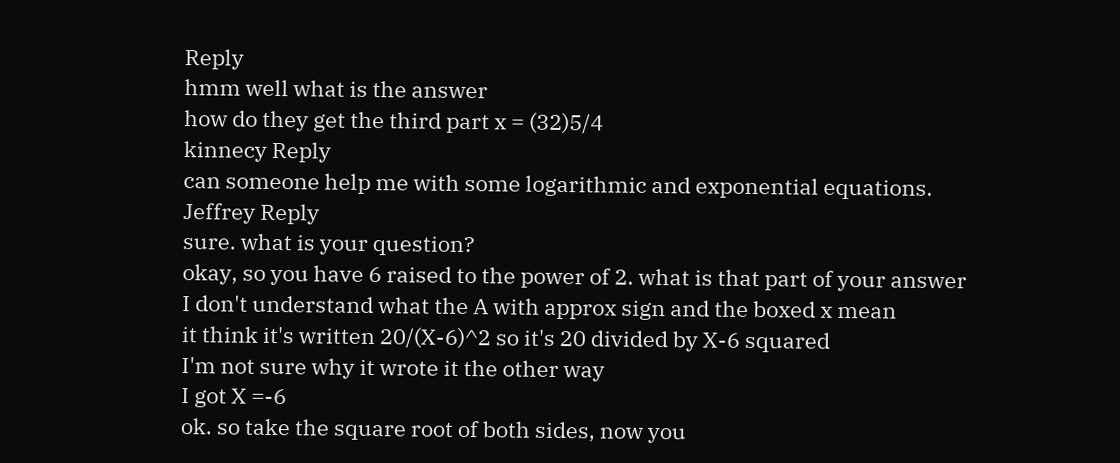Reply
hmm well what is the answer
how do they get the third part x = (32)5/4
kinnecy Reply
can someone help me with some logarithmic and exponential equations.
Jeffrey Reply
sure. what is your question?
okay, so you have 6 raised to the power of 2. what is that part of your answer
I don't understand what the A with approx sign and the boxed x mean
it think it's written 20/(X-6)^2 so it's 20 divided by X-6 squared
I'm not sure why it wrote it the other way
I got X =-6
ok. so take the square root of both sides, now you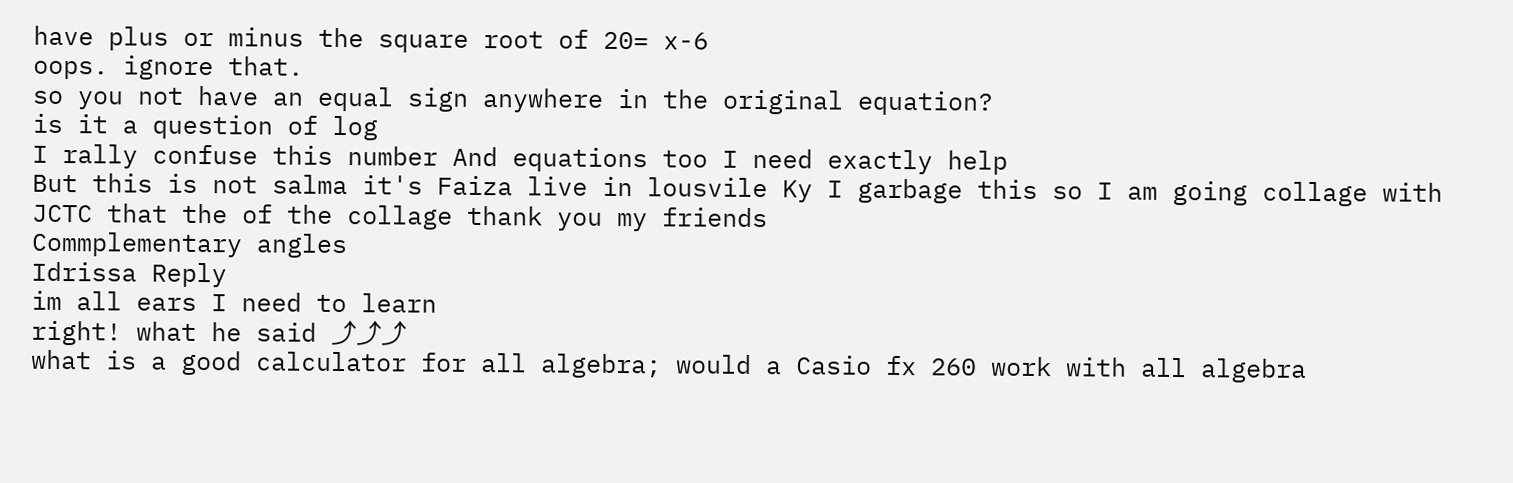have plus or minus the square root of 20= x-6
oops. ignore that.
so you not have an equal sign anywhere in the original equation?
is it a question of log
I rally confuse this number And equations too I need exactly help
But this is not salma it's Faiza live in lousvile Ky I garbage this so I am going collage with JCTC that the of the collage thank you my friends
Commplementary angles
Idrissa Reply
im all ears I need to learn
right! what he said ⤴⤴⤴
what is a good calculator for all algebra; would a Casio fx 260 work with all algebra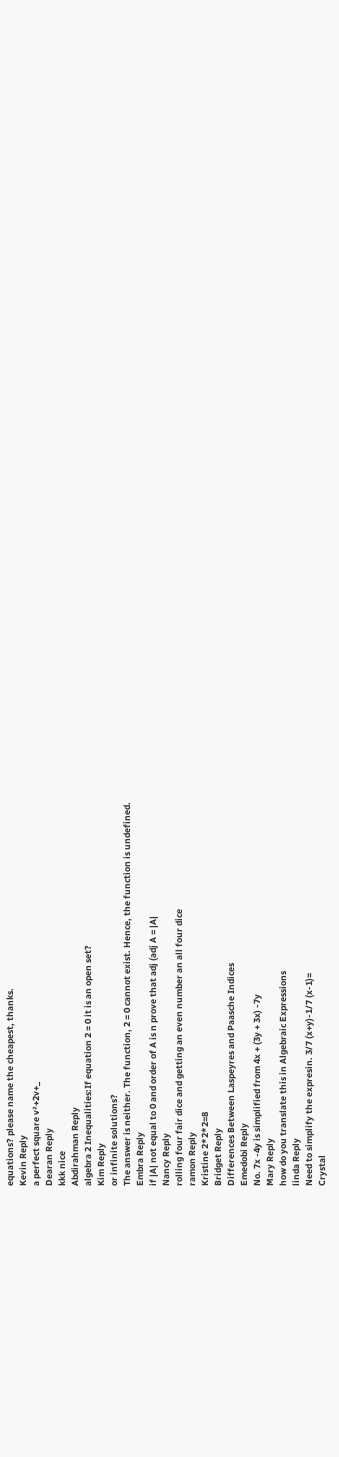equations? please name the cheapest, thanks.
Kevin Reply
a perfect square v²+2v+_
Dearan Reply
kkk nice
Abdirahman Reply
algebra 2 Inequalities:If equation 2 = 0 it is an open set?
Kim Reply
or infinite solutions?
The answer is neither. The function, 2 = 0 cannot exist. Hence, the function is undefined.
Embra Reply
if |A| not equal to 0 and order of A is n prove that adj (adj A = |A|
Nancy Reply
rolling four fair dice and getting an even number an all four dice
ramon Reply
Kristine 2*2*2=8
Bridget Reply
Differences Between Laspeyres and Paasche Indices
Emedobi Reply
No. 7x -4y is simplified from 4x + (3y + 3x) -7y
Mary Reply
how do you translate this in Algebraic Expressions
linda Reply
Need to simplify the expresin. 3/7 (x+y)-1/7 (x-1)=
Crystal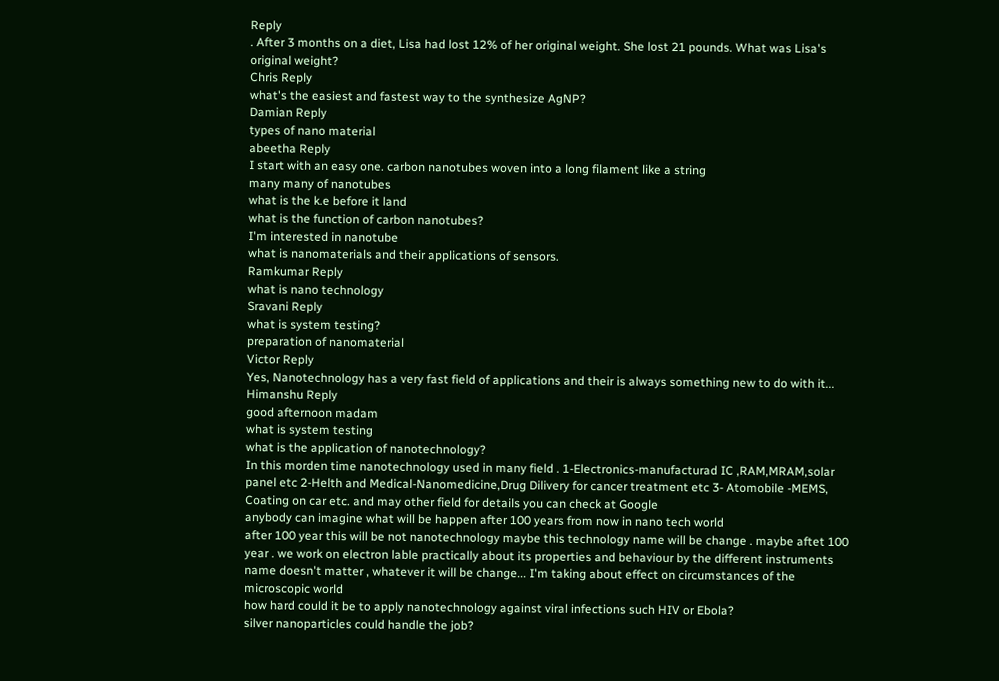Reply
. After 3 months on a diet, Lisa had lost 12% of her original weight. She lost 21 pounds. What was Lisa's original weight?
Chris Reply
what's the easiest and fastest way to the synthesize AgNP?
Damian Reply
types of nano material
abeetha Reply
I start with an easy one. carbon nanotubes woven into a long filament like a string
many many of nanotubes
what is the k.e before it land
what is the function of carbon nanotubes?
I'm interested in nanotube
what is nanomaterials and their applications of sensors.
Ramkumar Reply
what is nano technology
Sravani Reply
what is system testing?
preparation of nanomaterial
Victor Reply
Yes, Nanotechnology has a very fast field of applications and their is always something new to do with it...
Himanshu Reply
good afternoon madam
what is system testing
what is the application of nanotechnology?
In this morden time nanotechnology used in many field . 1-Electronics-manufacturad IC ,RAM,MRAM,solar panel etc 2-Helth and Medical-Nanomedicine,Drug Dilivery for cancer treatment etc 3- Atomobile -MEMS, Coating on car etc. and may other field for details you can check at Google
anybody can imagine what will be happen after 100 years from now in nano tech world
after 100 year this will be not nanotechnology maybe this technology name will be change . maybe aftet 100 year . we work on electron lable practically about its properties and behaviour by the different instruments
name doesn't matter , whatever it will be change... I'm taking about effect on circumstances of the microscopic world
how hard could it be to apply nanotechnology against viral infections such HIV or Ebola?
silver nanoparticles could handle the job?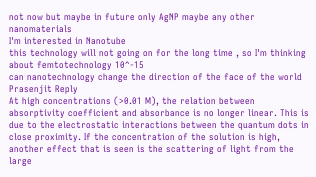not now but maybe in future only AgNP maybe any other nanomaterials
I'm interested in Nanotube
this technology will not going on for the long time , so I'm thinking about femtotechnology 10^-15
can nanotechnology change the direction of the face of the world
Prasenjit Reply
At high concentrations (>0.01 M), the relation between absorptivity coefficient and absorbance is no longer linear. This is due to the electrostatic interactions between the quantum dots in close proximity. If the concentration of the solution is high, another effect that is seen is the scattering of light from the large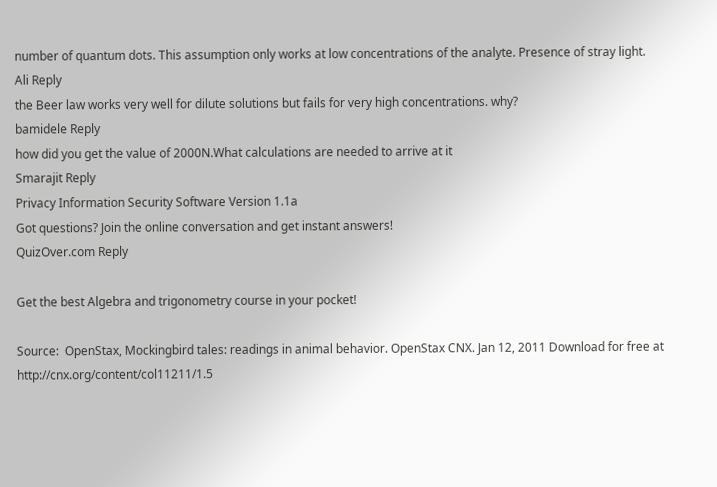number of quantum dots. This assumption only works at low concentrations of the analyte. Presence of stray light.
Ali Reply
the Beer law works very well for dilute solutions but fails for very high concentrations. why?
bamidele Reply
how did you get the value of 2000N.What calculations are needed to arrive at it
Smarajit Reply
Privacy Information Security Software Version 1.1a
Got questions? Join the online conversation and get instant answers!
QuizOver.com Reply

Get the best Algebra and trigonometry course in your pocket!

Source:  OpenStax, Mockingbird tales: readings in animal behavior. OpenStax CNX. Jan 12, 2011 Download for free at http://cnx.org/content/col11211/1.5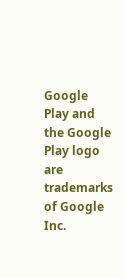Google Play and the Google Play logo are trademarks of Google Inc.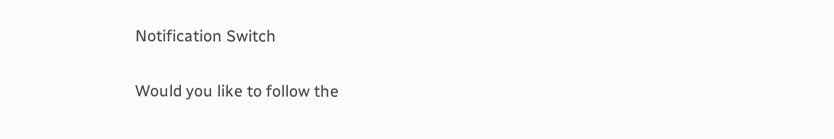Notification Switch

Would you like to follow the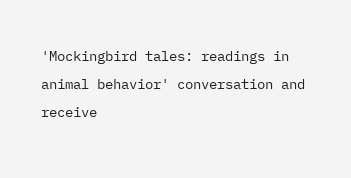'Mockingbird tales: readings in animal behavior' conversation and receive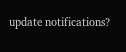update notifications?